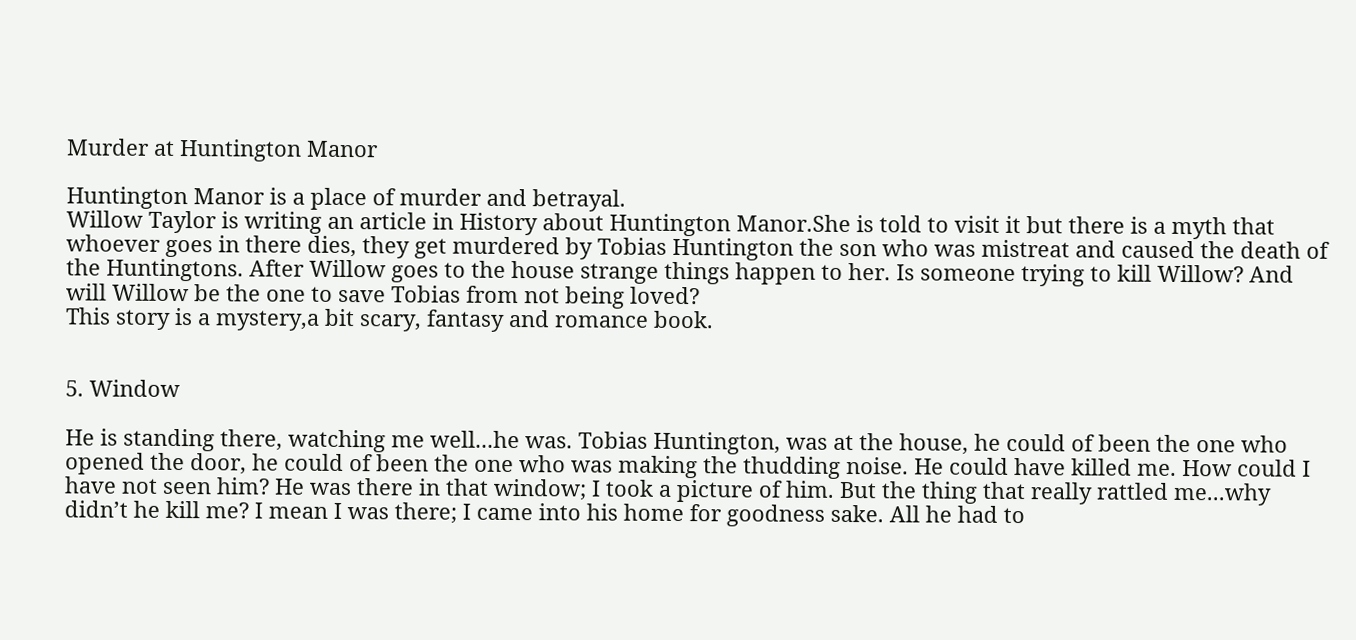Murder at Huntington Manor

Huntington Manor is a place of murder and betrayal.
Willow Taylor is writing an article in History about Huntington Manor.She is told to visit it but there is a myth that whoever goes in there dies, they get murdered by Tobias Huntington the son who was mistreat and caused the death of the Huntingtons. After Willow goes to the house strange things happen to her. Is someone trying to kill Willow? And will Willow be the one to save Tobias from not being loved?
This story is a mystery,a bit scary, fantasy and romance book.


5. Window

He is standing there, watching me well...he was. Tobias Huntington, was at the house, he could of been the one who opened the door, he could of been the one who was making the thudding noise. He could have killed me. How could I have not seen him? He was there in that window; I took a picture of him. But the thing that really rattled me...why didn’t he kill me? I mean I was there; I came into his home for goodness sake. All he had to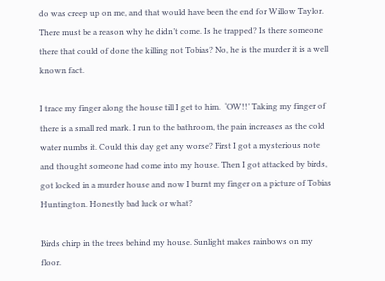do was creep up on me, and that would have been the end for Willow Taylor. There must be a reason why he didn’t come. Is he trapped? Is there someone there that could of done the killing not Tobias? No, he is the murder it is a well known fact.

I trace my finger along the house till I get to him.  ‘OW!!’ Taking my finger of there is a small red mark. I run to the bathroom, the pain increases as the cold water numbs it. Could this day get any worse? First I got a mysterious note and thought someone had come into my house. Then I got attacked by birds, got locked in a murder house and now I burnt my finger on a picture of Tobias Huntington. Honestly bad luck or what?

Birds chirp in the trees behind my house. Sunlight makes rainbows on my floor.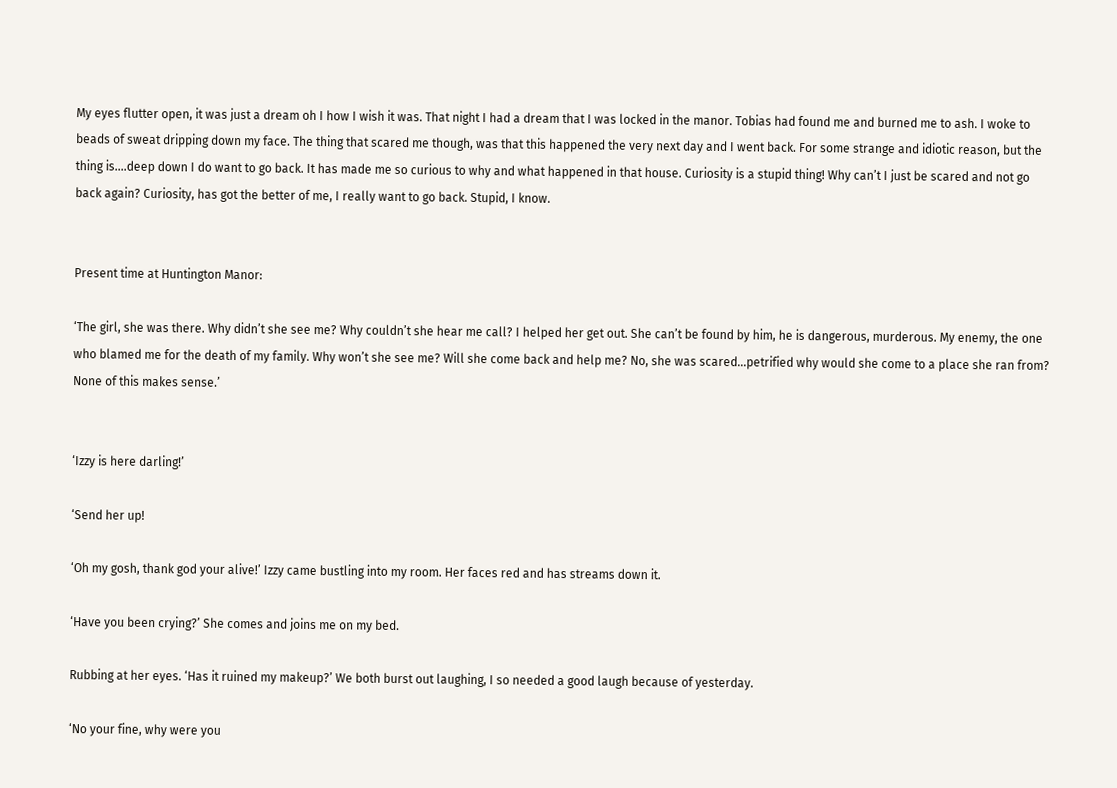My eyes flutter open, it was just a dream oh I how I wish it was. That night I had a dream that I was locked in the manor. Tobias had found me and burned me to ash. I woke to beads of sweat dripping down my face. The thing that scared me though, was that this happened the very next day and I went back. For some strange and idiotic reason, but the thing is....deep down I do want to go back. It has made me so curious to why and what happened in that house. Curiosity is a stupid thing! Why can’t I just be scared and not go back again? Curiosity, has got the better of me, I really want to go back. Stupid, I know.


Present time at Huntington Manor:

‘The girl, she was there. Why didn’t she see me? Why couldn’t she hear me call? I helped her get out. She can’t be found by him, he is dangerous, murderous. My enemy, the one who blamed me for the death of my family. Why won’t she see me? Will she come back and help me? No, she was scared...petrified why would she come to a place she ran from? None of this makes sense.’


‘Izzy is here darling!’

‘Send her up!

‘Oh my gosh, thank god your alive!’ Izzy came bustling into my room. Her faces red and has streams down it.

‘Have you been crying?’ She comes and joins me on my bed.

Rubbing at her eyes. ‘Has it ruined my makeup?’ We both burst out laughing, I so needed a good laugh because of yesterday.

‘No your fine, why were you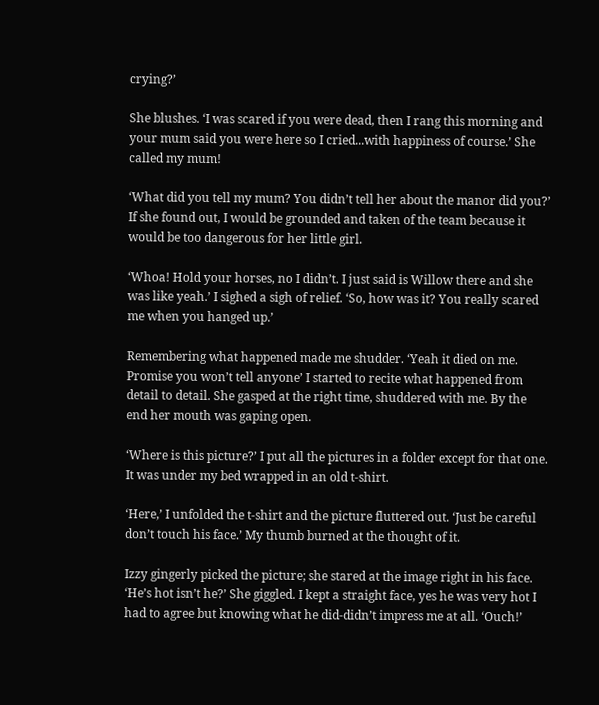crying?’

She blushes. ‘I was scared if you were dead, then I rang this morning and your mum said you were here so I cried...with happiness of course.’ She called my mum!

‘What did you tell my mum? You didn’t tell her about the manor did you?’ If she found out, I would be grounded and taken of the team because it would be too dangerous for her little girl.

‘Whoa! Hold your horses, no I didn’t. I just said is Willow there and she was like yeah.’ I sighed a sigh of relief. ‘So, how was it? You really scared me when you hanged up.’

Remembering what happened made me shudder. ‘Yeah it died on me. Promise you won’t tell anyone’ I started to recite what happened from detail to detail. She gasped at the right time, shuddered with me. By the end her mouth was gaping open.

‘Where is this picture?’ I put all the pictures in a folder except for that one. It was under my bed wrapped in an old t-shirt.

‘Here,’ I unfolded the t-shirt and the picture fluttered out. ‘Just be careful don’t touch his face.’ My thumb burned at the thought of it.

Izzy gingerly picked the picture; she stared at the image right in his face. ‘He’s hot isn’t he?’ She giggled. I kept a straight face, yes he was very hot I had to agree but knowing what he did-didn’t impress me at all. ‘Ouch!’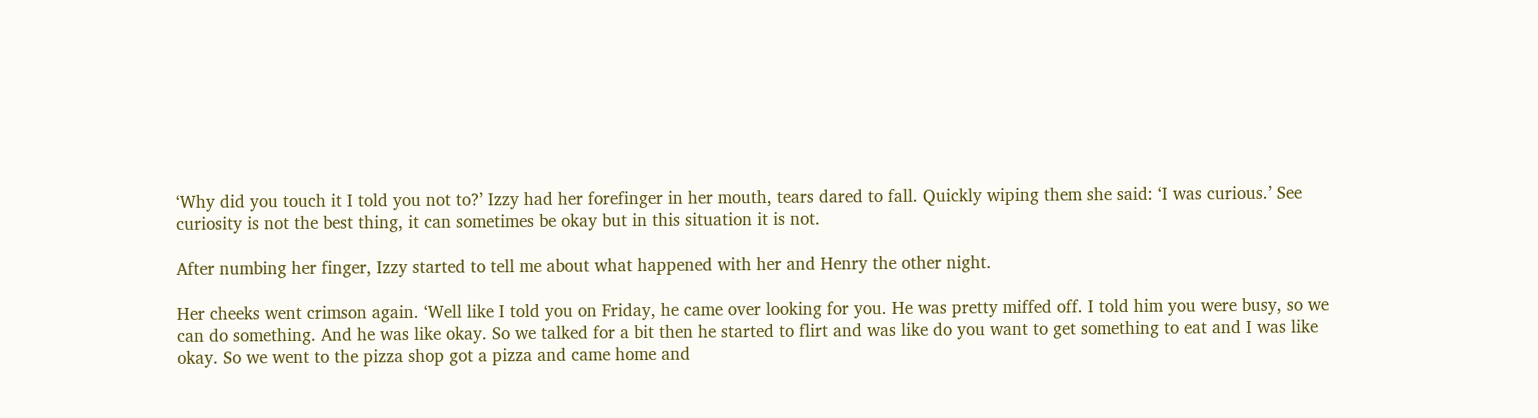‘Why did you touch it I told you not to?’ Izzy had her forefinger in her mouth, tears dared to fall. Quickly wiping them she said: ‘I was curious.’ See curiosity is not the best thing, it can sometimes be okay but in this situation it is not.

After numbing her finger, Izzy started to tell me about what happened with her and Henry the other night.

Her cheeks went crimson again. ‘Well like I told you on Friday, he came over looking for you. He was pretty miffed off. I told him you were busy, so we can do something. And he was like okay. So we talked for a bit then he started to flirt and was like do you want to get something to eat and I was like okay. So we went to the pizza shop got a pizza and came home and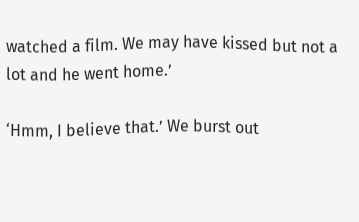watched a film. We may have kissed but not a lot and he went home.’

‘Hmm, I believe that.’ We burst out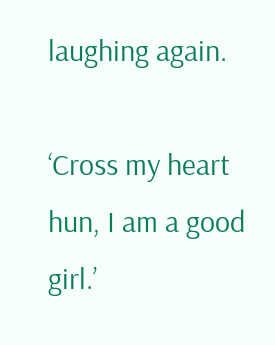laughing again.

‘Cross my heart hun, I am a good girl.’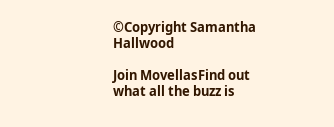©Copyright Samantha Hallwood

Join MovellasFind out what all the buzz is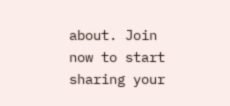about. Join now to start sharing your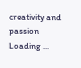creativity and passion
Loading ...